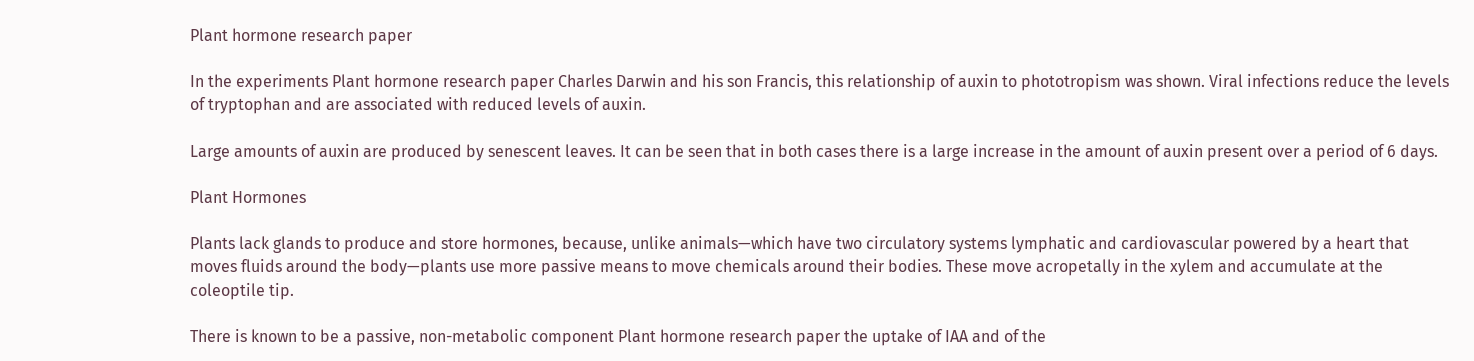Plant hormone research paper

In the experiments Plant hormone research paper Charles Darwin and his son Francis, this relationship of auxin to phototropism was shown. Viral infections reduce the levels of tryptophan and are associated with reduced levels of auxin.

Large amounts of auxin are produced by senescent leaves. It can be seen that in both cases there is a large increase in the amount of auxin present over a period of 6 days.

Plant Hormones

Plants lack glands to produce and store hormones, because, unlike animals—which have two circulatory systems lymphatic and cardiovascular powered by a heart that moves fluids around the body—plants use more passive means to move chemicals around their bodies. These move acropetally in the xylem and accumulate at the coleoptile tip.

There is known to be a passive, non-metabolic component Plant hormone research paper the uptake of IAA and of the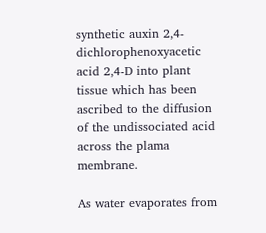synthetic auxin 2,4-dichlorophenoxyacetic acid 2,4-D into plant tissue which has been ascribed to the diffusion of the undissociated acid across the plama membrane.

As water evaporates from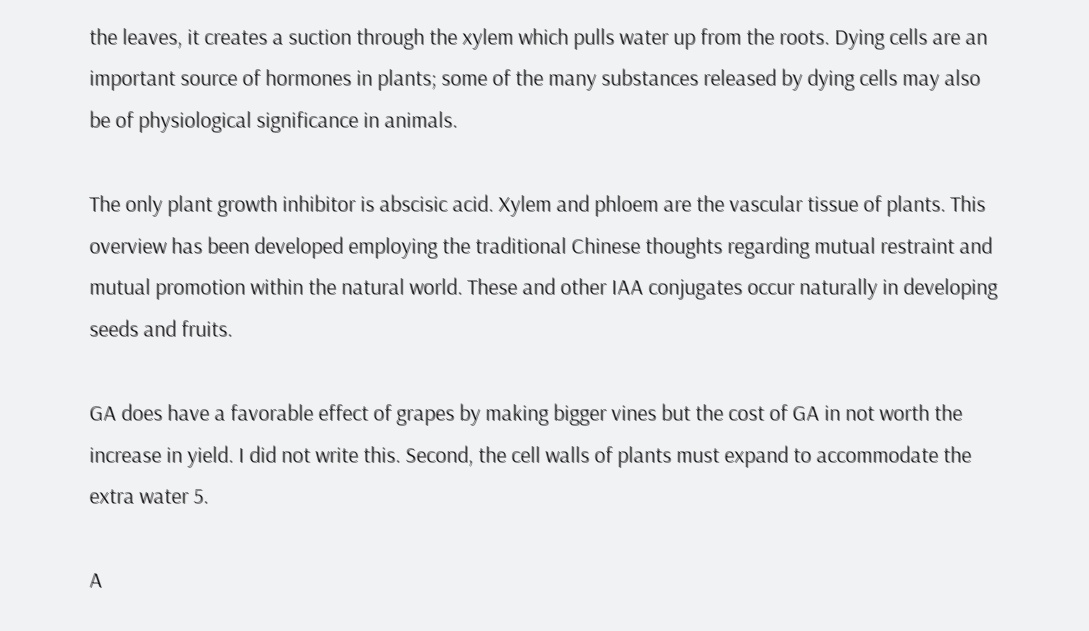the leaves, it creates a suction through the xylem which pulls water up from the roots. Dying cells are an important source of hormones in plants; some of the many substances released by dying cells may also be of physiological significance in animals.

The only plant growth inhibitor is abscisic acid. Xylem and phloem are the vascular tissue of plants. This overview has been developed employing the traditional Chinese thoughts regarding mutual restraint and mutual promotion within the natural world. These and other IAA conjugates occur naturally in developing seeds and fruits.

GA does have a favorable effect of grapes by making bigger vines but the cost of GA in not worth the increase in yield. I did not write this. Second, the cell walls of plants must expand to accommodate the extra water 5.

A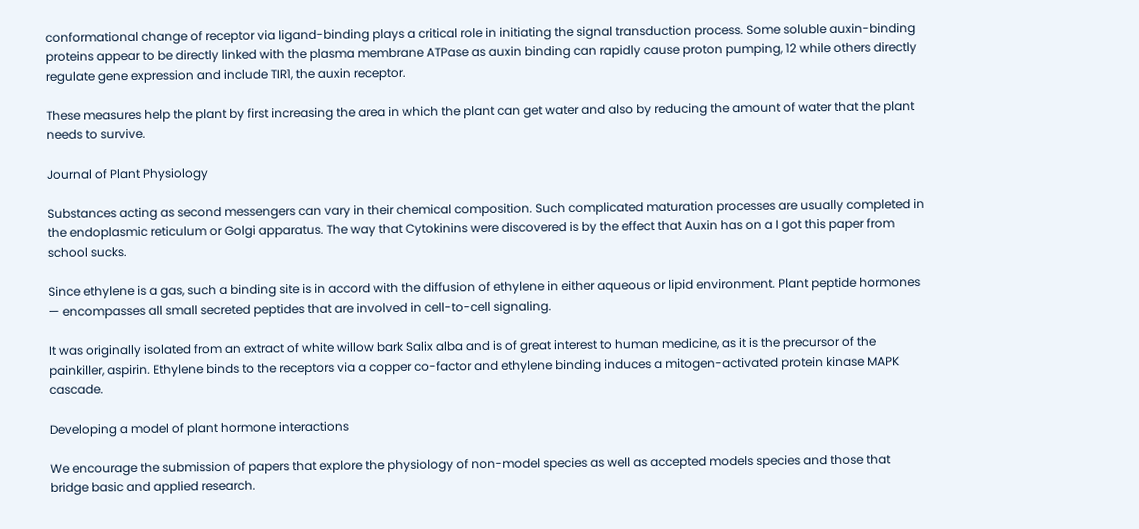conformational change of receptor via ligand-binding plays a critical role in initiating the signal transduction process. Some soluble auxin-binding proteins appear to be directly linked with the plasma membrane ATPase as auxin binding can rapidly cause proton pumping, 12 while others directly regulate gene expression and include TIR1, the auxin receptor.

These measures help the plant by first increasing the area in which the plant can get water and also by reducing the amount of water that the plant needs to survive.

Journal of Plant Physiology

Substances acting as second messengers can vary in their chemical composition. Such complicated maturation processes are usually completed in the endoplasmic reticulum or Golgi apparatus. The way that Cytokinins were discovered is by the effect that Auxin has on a I got this paper from school sucks.

Since ethylene is a gas, such a binding site is in accord with the diffusion of ethylene in either aqueous or lipid environment. Plant peptide hormones — encompasses all small secreted peptides that are involved in cell-to-cell signaling.

It was originally isolated from an extract of white willow bark Salix alba and is of great interest to human medicine, as it is the precursor of the painkiller, aspirin. Ethylene binds to the receptors via a copper co-factor and ethylene binding induces a mitogen-activated protein kinase MAPK cascade.

Developing a model of plant hormone interactions

We encourage the submission of papers that explore the physiology of non-model species as well as accepted models species and those that bridge basic and applied research.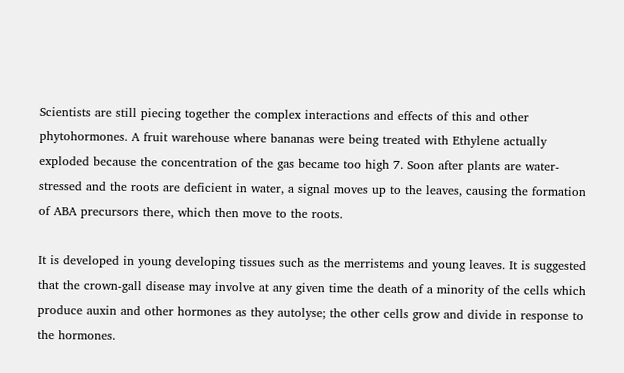Scientists are still piecing together the complex interactions and effects of this and other phytohormones. A fruit warehouse where bananas were being treated with Ethylene actually exploded because the concentration of the gas became too high 7. Soon after plants are water-stressed and the roots are deficient in water, a signal moves up to the leaves, causing the formation of ABA precursors there, which then move to the roots.

It is developed in young developing tissues such as the merristems and young leaves. It is suggested that the crown-gall disease may involve at any given time the death of a minority of the cells which produce auxin and other hormones as they autolyse; the other cells grow and divide in response to the hormones.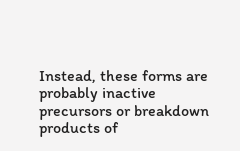Instead, these forms are probably inactive precursors or breakdown products of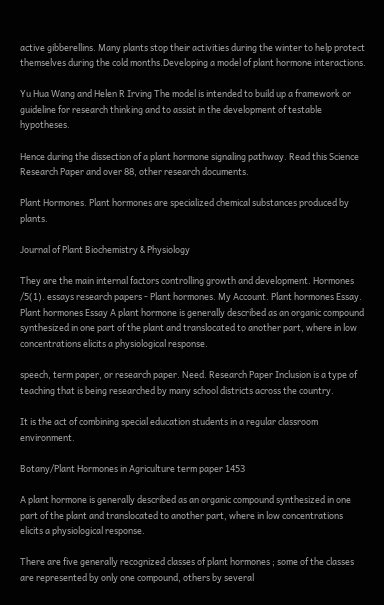active gibberellins. Many plants stop their activities during the winter to help protect themselves during the cold months.Developing a model of plant hormone interactions.

Yu Hua Wang and Helen R Irving The model is intended to build up a framework or guideline for research thinking and to assist in the development of testable hypotheses.

Hence during the dissection of a plant hormone signaling pathway. Read this Science Research Paper and over 88, other research documents.

Plant Hormones. Plant hormones are specialized chemical substances produced by plants.

Journal of Plant Biochemistry & Physiology

They are the main internal factors controlling growth and development. Hormones /5(1). essays research papers - Plant hormones. My Account. Plant hormones Essay. Plant hormones Essay A plant hormone is generally described as an organic compound synthesized in one part of the plant and translocated to another part, where in low concentrations elicits a physiological response.

speech, term paper, or research paper. Need. Research Paper Inclusion is a type of teaching that is being researched by many school districts across the country.

It is the act of combining special education students in a regular classroom environment.

Botany/Plant Hormones in Agriculture term paper 1453

A plant hormone is generally described as an organic compound synthesized in one part of the plant and translocated to another part, where in low concentrations elicits a physiological response.

There are five generally recognized classes of plant hormones ; some of the classes are represented by only one compound, others by several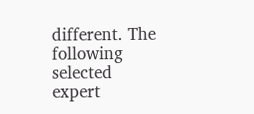different. The following selected expert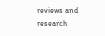reviews and research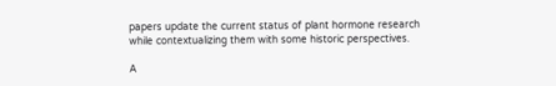papers update the current status of plant hormone research while contextualizing them with some historic perspectives.

A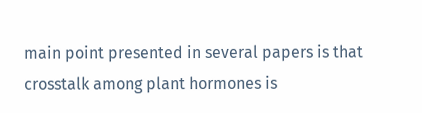main point presented in several papers is that crosstalk among plant hormones is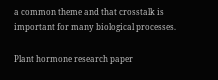a common theme and that crosstalk is important for many biological processes.

Plant hormone research paper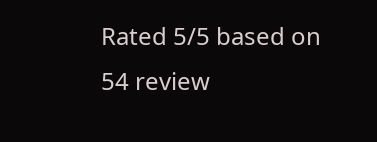Rated 5/5 based on 54 review